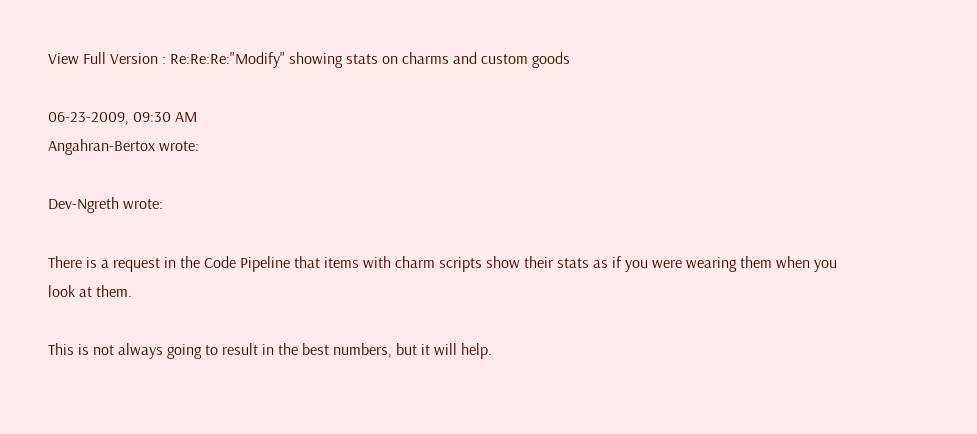View Full Version : Re:Re:Re:"Modify" showing stats on charms and custom goods

06-23-2009, 09:30 AM
Angahran-Bertox wrote:

Dev-Ngreth wrote:

There is a request in the Code Pipeline that items with charm scripts show their stats as if you were wearing them when you look at them.

This is not always going to result in the best numbers, but it will help.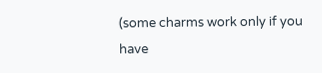(some charms work only if you have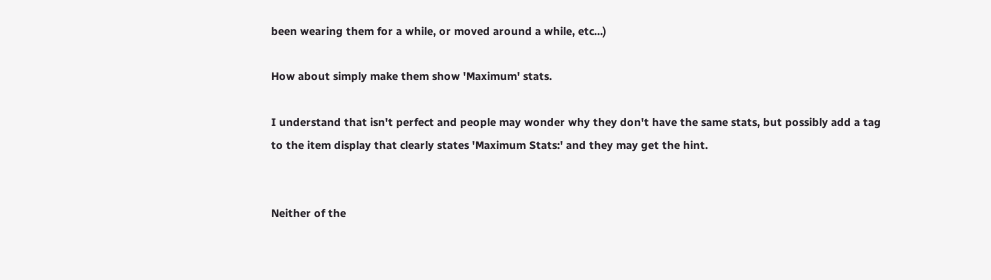been wearing them for a while, or moved around a while, etc...)

How about simply make them show 'Maximum' stats.

I understand that isn't perfect and people may wonder why they don't have the same stats, but possibly add a tag to the item display that clearly states 'Maximum Stats:' and they may get the hint.


Neither of the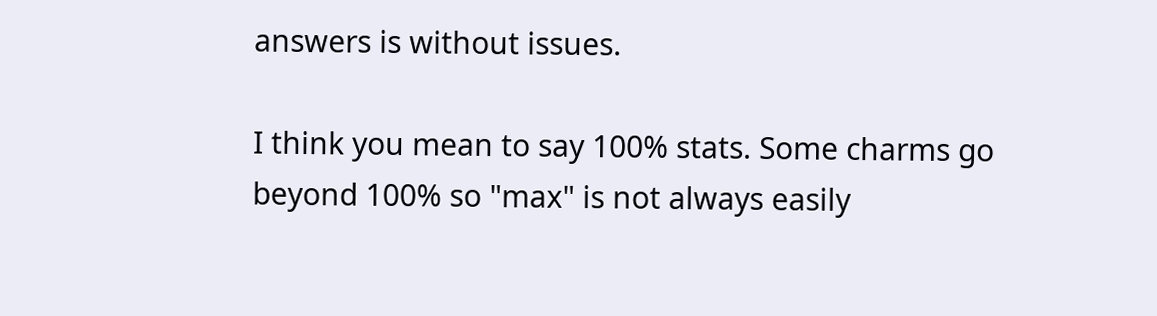answers is without issues.

I think you mean to say 100% stats. Some charms go beyond 100% so "max" is not always easily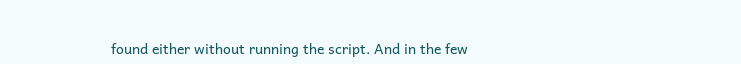found either without running the script. And in the few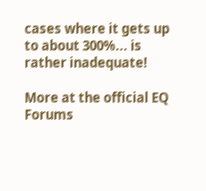cases where it gets up to about 300%... is rather inadequate!

More at the official EQ Forums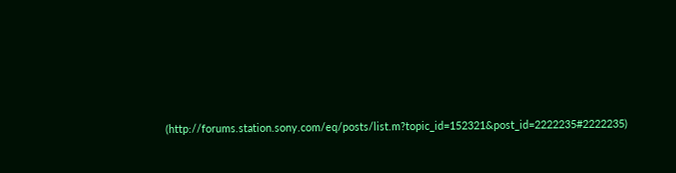(http://forums.station.sony.com/eq/posts/list.m?topic_id=152321&post_id=2222235#2222235)